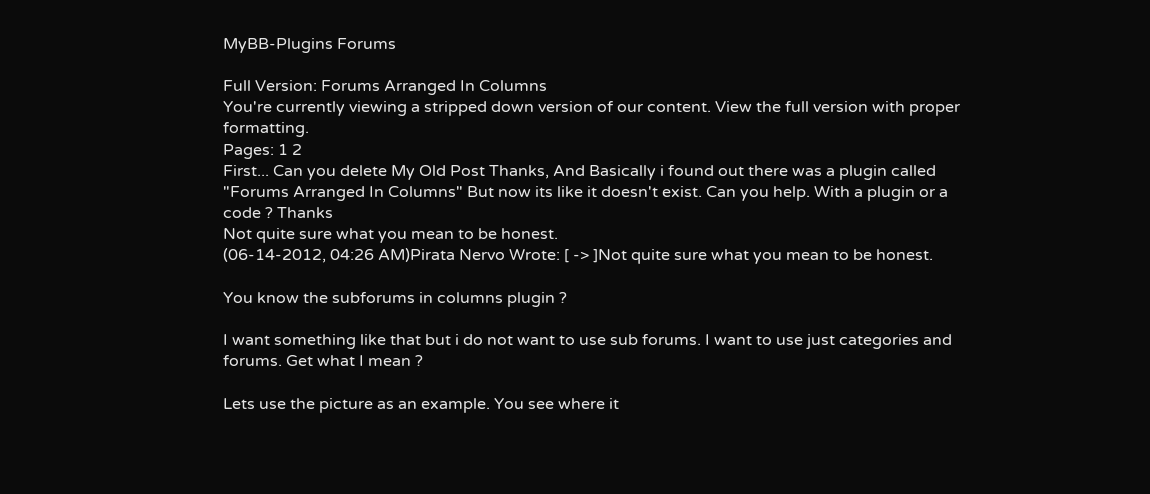MyBB-Plugins Forums

Full Version: Forums Arranged In Columns
You're currently viewing a stripped down version of our content. View the full version with proper formatting.
Pages: 1 2
First... Can you delete My Old Post Thanks, And Basically i found out there was a plugin called "Forums Arranged In Columns" But now its like it doesn't exist. Can you help. With a plugin or a code ? Thanks
Not quite sure what you mean to be honest.
(06-14-2012, 04:26 AM)Pirata Nervo Wrote: [ -> ]Not quite sure what you mean to be honest.

You know the subforums in columns plugin ?

I want something like that but i do not want to use sub forums. I want to use just categories and forums. Get what I mean ?

Lets use the picture as an example. You see where it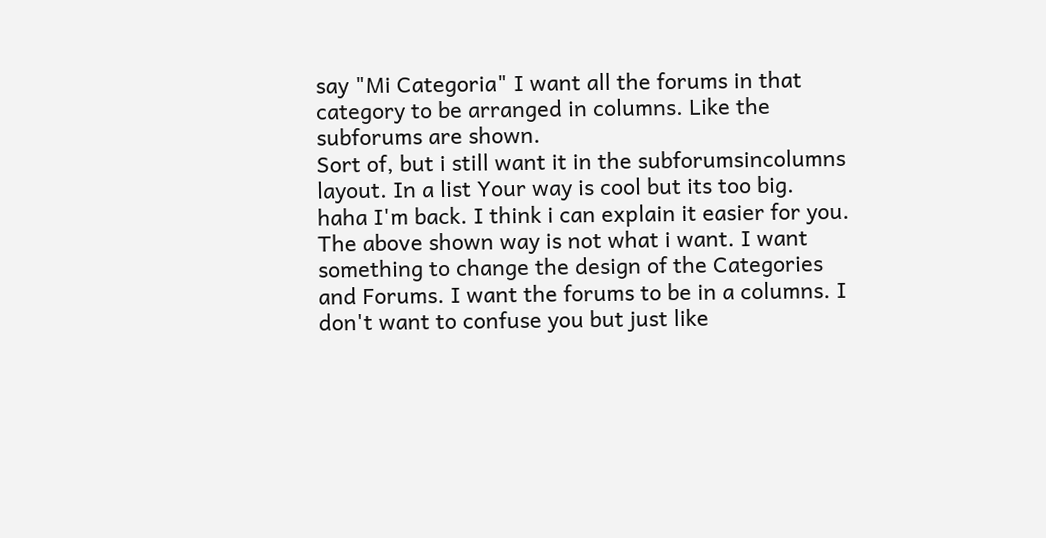say "Mi Categoria" I want all the forums in that category to be arranged in columns. Like the subforums are shown.
Sort of, but i still want it in the subforumsincolumns layout. In a list Your way is cool but its too big.
haha I'm back. I think i can explain it easier for you. The above shown way is not what i want. I want something to change the design of the Categories and Forums. I want the forums to be in a columns. I don't want to confuse you but just like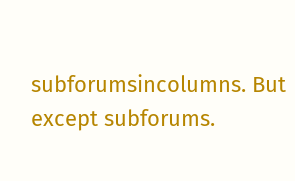subforumsincolumns. But except subforums.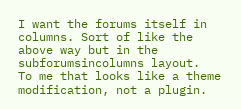I want the forums itself in columns. Sort of like the above way but in the subforumsincolumns layout.
To me that looks like a theme modification, not a plugin.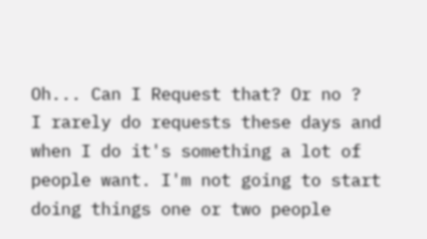Oh... Can I Request that? Or no ?
I rarely do requests these days and when I do it's something a lot of people want. I'm not going to start doing things one or two people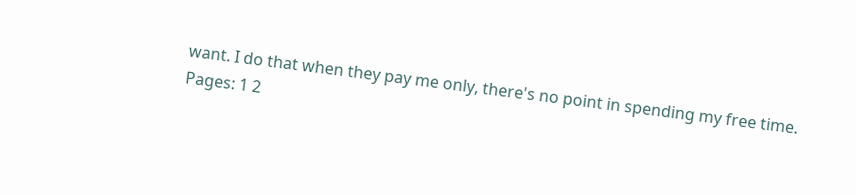want. I do that when they pay me only, there's no point in spending my free time.
Pages: 1 2